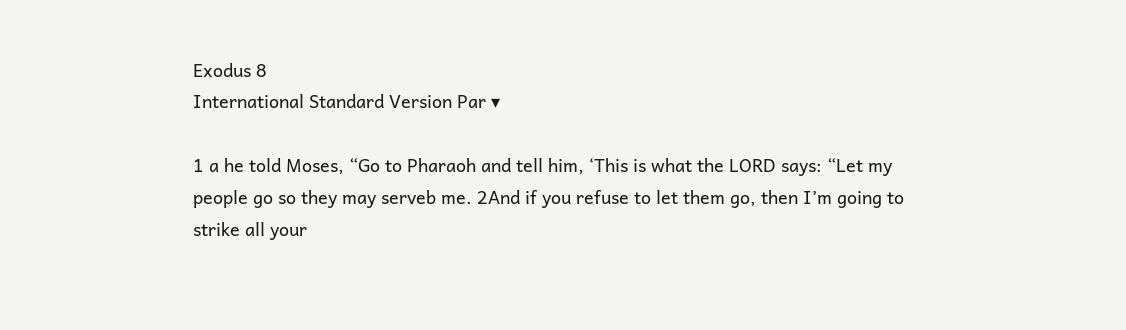Exodus 8
International Standard Version Par ▾

1 a he told Moses, “Go to Pharaoh and tell him, ‘This is what the LORD says: “Let my people go so they may serveb me. 2And if you refuse to let them go, then I’m going to strike all your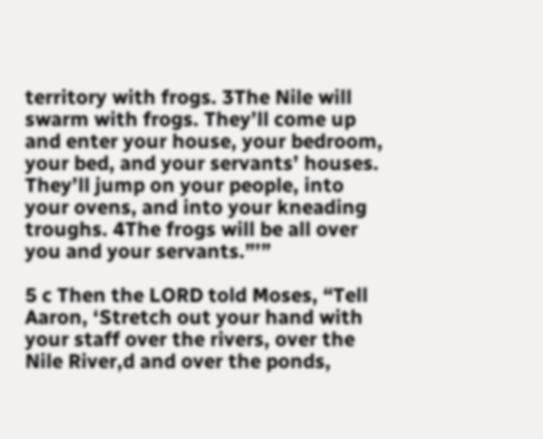territory with frogs. 3The Nile will swarm with frogs. They’ll come up and enter your house, your bedroom, your bed, and your servants’ houses. They’ll jump on your people, into your ovens, and into your kneading troughs. 4The frogs will be all over you and your servants.”’”

5 c Then the LORD told Moses, “Tell Aaron, ‘Stretch out your hand with your staff over the rivers, over the Nile River,d and over the ponds,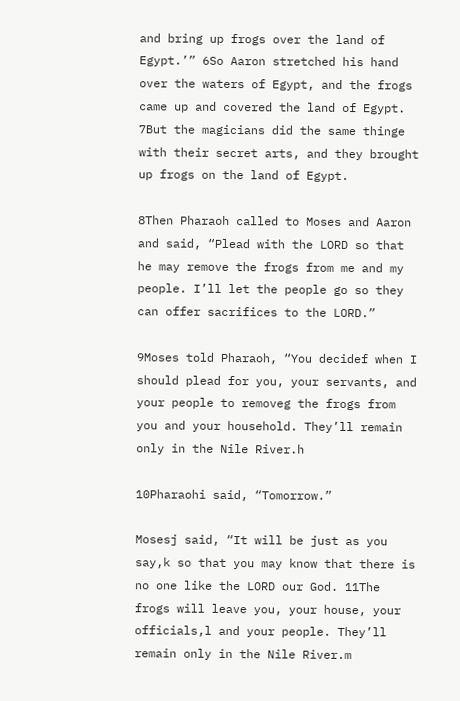and bring up frogs over the land of Egypt.’” 6So Aaron stretched his hand over the waters of Egypt, and the frogs came up and covered the land of Egypt. 7But the magicians did the same thinge with their secret arts, and they brought up frogs on the land of Egypt.

8Then Pharaoh called to Moses and Aaron and said, “Plead with the LORD so that he may remove the frogs from me and my people. I’ll let the people go so they can offer sacrifices to the LORD.”

9Moses told Pharaoh, “You decidef when I should plead for you, your servants, and your people to removeg the frogs from you and your household. They’ll remain only in the Nile River.h

10Pharaohi said, “Tomorrow.”

Mosesj said, “It will be just as you say,k so that you may know that there is no one like the LORD our God. 11The frogs will leave you, your house, your officials,l and your people. They’ll remain only in the Nile River.m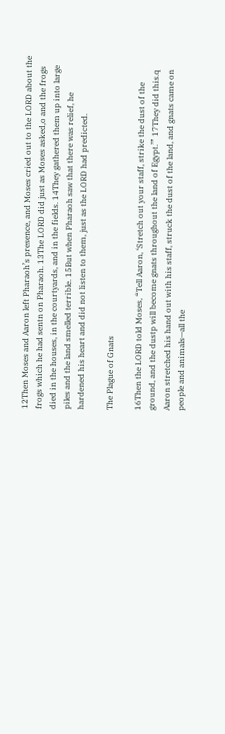12Then Moses and Aaron left Pharaoh’s presence, and Moses cried out to the LORD about the frogs which he had sentn on Pharaoh. 13The LORD did just as Moses asked,o and the frogs died in the houses, in the courtyards, and in the fields. 14They gathered them up into large piles and the land smelled terrible. 15But when Pharaoh saw that there was relief, he hardened his heart and did not listen to them, just as the LORD had predicted.

The Plague of Gnats

16Then the LORD told Moses, “Tell Aaron, ‘Stretch out your staff, strike the dust of the ground, and the dustp will become gnats throughout the land of Egypt.’” 17They did this.q Aaron stretched his hand out with his staff, struck the dust of the land, and gnats came on people and animals—all the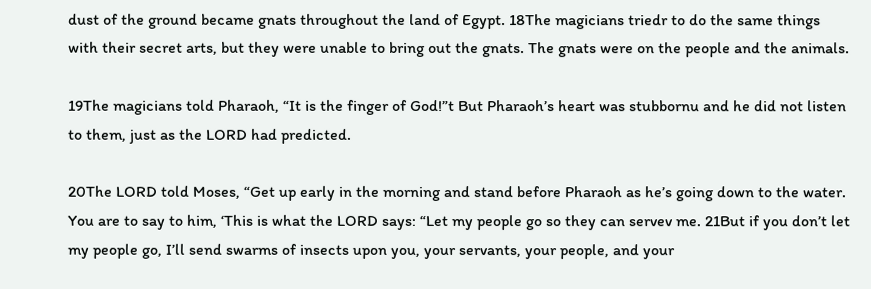dust of the ground became gnats throughout the land of Egypt. 18The magicians triedr to do the same things with their secret arts, but they were unable to bring out the gnats. The gnats were on the people and the animals.

19The magicians told Pharaoh, “It is the finger of God!”t But Pharaoh’s heart was stubbornu and he did not listen to them, just as the LORD had predicted.

20The LORD told Moses, “Get up early in the morning and stand before Pharaoh as he’s going down to the water. You are to say to him, ‘This is what the LORD says: “Let my people go so they can servev me. 21But if you don’t let my people go, I’ll send swarms of insects upon you, your servants, your people, and your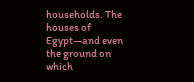households. The houses of Egypt—and even the ground on which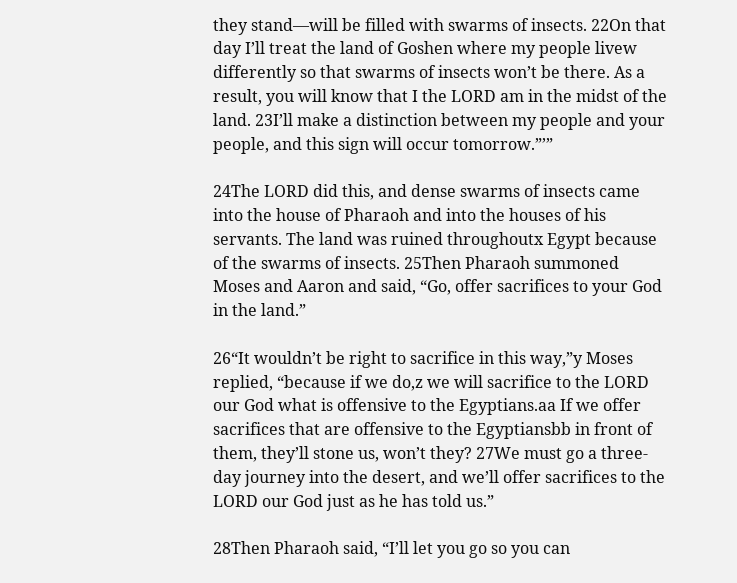they stand—will be filled with swarms of insects. 22On that day I’ll treat the land of Goshen where my people livew differently so that swarms of insects won’t be there. As a result, you will know that I the LORD am in the midst of the land. 23I’ll make a distinction between my people and your people, and this sign will occur tomorrow.”’”

24The LORD did this, and dense swarms of insects came into the house of Pharaoh and into the houses of his servants. The land was ruined throughoutx Egypt because of the swarms of insects. 25Then Pharaoh summoned Moses and Aaron and said, “Go, offer sacrifices to your God in the land.”

26“It wouldn’t be right to sacrifice in this way,”y Moses replied, “because if we do,z we will sacrifice to the LORD our God what is offensive to the Egyptians.aa If we offer sacrifices that are offensive to the Egyptiansbb in front of them, they’ll stone us, won’t they? 27We must go a three-day journey into the desert, and we’ll offer sacrifices to the LORD our God just as he has told us.”

28Then Pharaoh said, “I’ll let you go so you can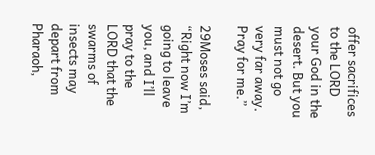offer sacrifices to the LORD your God in the desert. But you must not go very far away. Pray for me.”

29Moses said, “Right now I’m going to leave you, and I’ll pray to the LORD that the swarms of insects may depart from Pharaoh,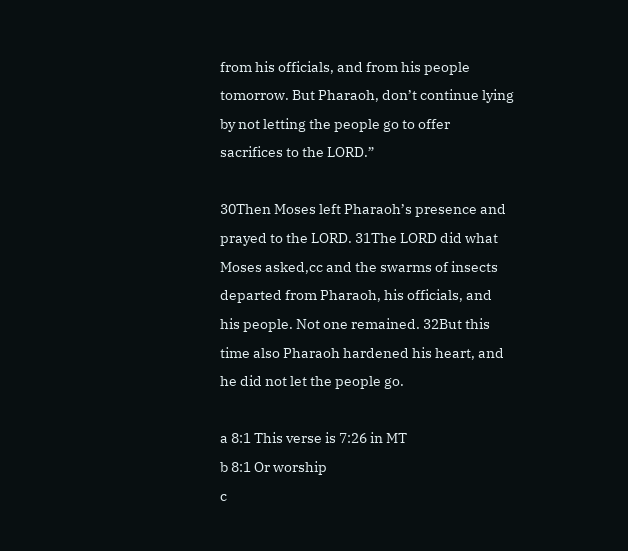from his officials, and from his people tomorrow. But Pharaoh, don’t continue lying by not letting the people go to offer sacrifices to the LORD.”

30Then Moses left Pharaoh’s presence and prayed to the LORD. 31The LORD did what Moses asked,cc and the swarms of insects departed from Pharaoh, his officials, and his people. Not one remained. 32But this time also Pharaoh hardened his heart, and he did not let the people go.

a 8:1 This verse is 7:26 in MT
b 8:1 Or worship
c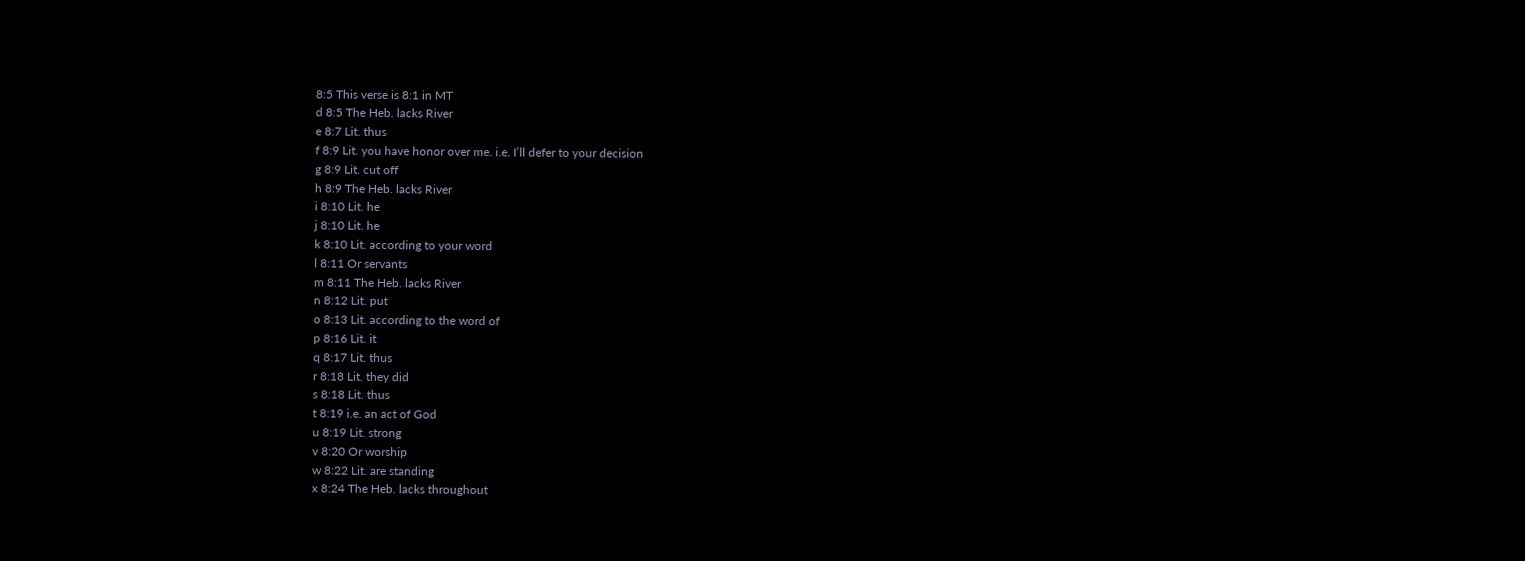8:5 This verse is 8:1 in MT
d 8:5 The Heb. lacks River
e 8:7 Lit. thus
f 8:9 Lit. you have honor over me. i.e. I’ll defer to your decision
g 8:9 Lit. cut off
h 8:9 The Heb. lacks River
i 8:10 Lit. he
j 8:10 Lit. he
k 8:10 Lit. according to your word
l 8:11 Or servants
m 8:11 The Heb. lacks River
n 8:12 Lit. put
o 8:13 Lit. according to the word of
p 8:16 Lit. it
q 8:17 Lit. thus
r 8:18 Lit. they did
s 8:18 Lit. thus
t 8:19 i.e. an act of God
u 8:19 Lit. strong
v 8:20 Or worship
w 8:22 Lit. are standing
x 8:24 The Heb. lacks throughout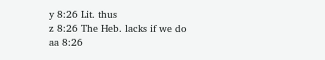y 8:26 Lit. thus
z 8:26 The Heb. lacks if we do
aa 8:26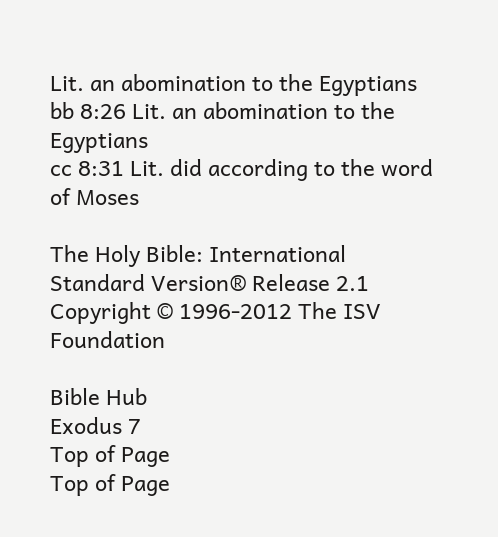Lit. an abomination to the Egyptians
bb 8:26 Lit. an abomination to the Egyptians
cc 8:31 Lit. did according to the word of Moses

The Holy Bible: International Standard Version® Release 2.1
Copyright © 1996-2012 The ISV Foundation

Bible Hub
Exodus 7
Top of Page
Top of Page